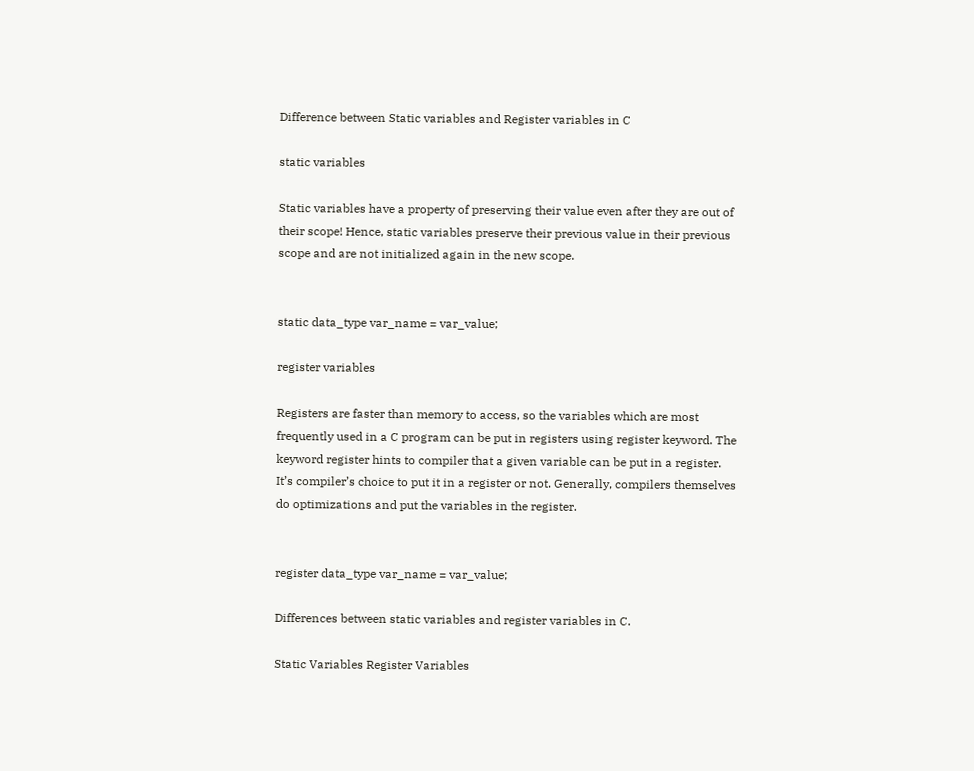Difference between Static variables and Register variables in C

static variables

Static variables have a property of preserving their value even after they are out of their scope! Hence, static variables preserve their previous value in their previous scope and are not initialized again in the new scope.


static data_type var_name = var_value;

register variables

Registers are faster than memory to access, so the variables which are most frequently used in a C program can be put in registers using register keyword. The keyword register hints to compiler that a given variable can be put in a register. It’s compiler’s choice to put it in a register or not. Generally, compilers themselves do optimizations and put the variables in the register.


register data_type var_name = var_value;

Differences between static variables and register variables in C.

Static Variables Register Variables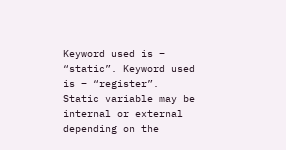Keyword used is – “static”. Keyword used is – “register”.
Static variable may be internal or external depending on the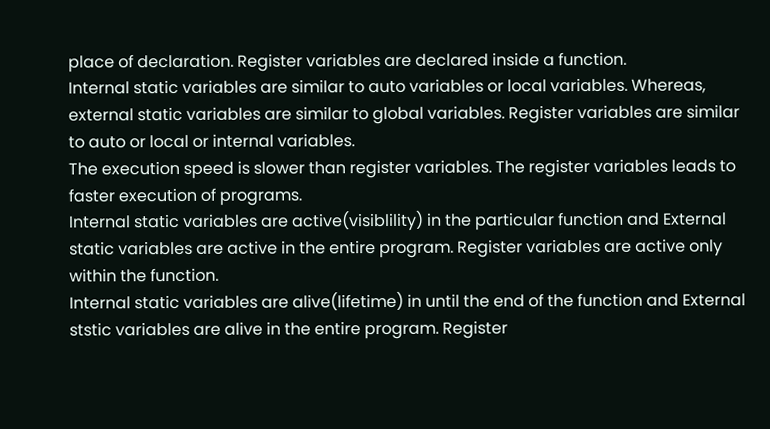place of declaration. Register variables are declared inside a function.
Internal static variables are similar to auto variables or local variables. Whereas, external static variables are similar to global variables. Register variables are similar to auto or local or internal variables.
The execution speed is slower than register variables. The register variables leads to faster execution of programs.
Internal static variables are active(visiblility) in the particular function and External static variables are active in the entire program. Register variables are active only within the function.
Internal static variables are alive(lifetime) in until the end of the function and External ststic variables are alive in the entire program. Register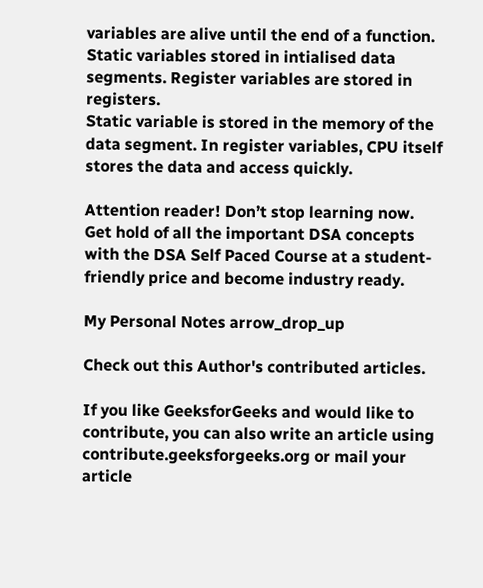variables are alive until the end of a function.
Static variables stored in intialised data segments. Register variables are stored in registers.
Static variable is stored in the memory of the data segment. In register variables, CPU itself stores the data and access quickly.

Attention reader! Don’t stop learning now. Get hold of all the important DSA concepts with the DSA Self Paced Course at a student-friendly price and become industry ready.

My Personal Notes arrow_drop_up

Check out this Author's contributed articles.

If you like GeeksforGeeks and would like to contribute, you can also write an article using contribute.geeksforgeeks.org or mail your article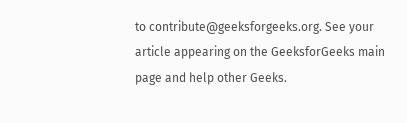to contribute@geeksforgeeks.org. See your article appearing on the GeeksforGeeks main page and help other Geeks.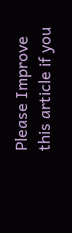Please Improve this article if you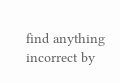find anything incorrect by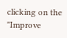clicking on the "Improve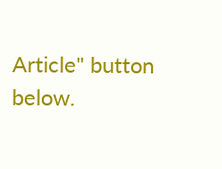Article" button below.